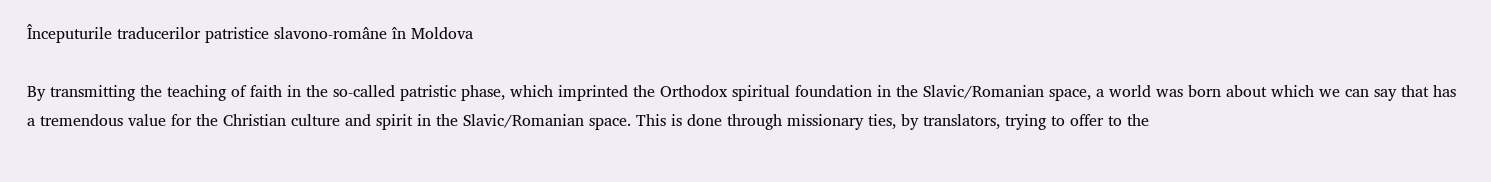Începuturile traducerilor patristice slavono-române în Moldova

By transmitting the teaching of faith in the so-called patristic phase, which imprinted the Orthodox spiritual foundation in the Slavic/Romanian space, a world was born about which we can say that has a tremendous value for the Christian culture and spirit in the Slavic/Romanian space. This is done through missionary ties, by translators, trying to offer to the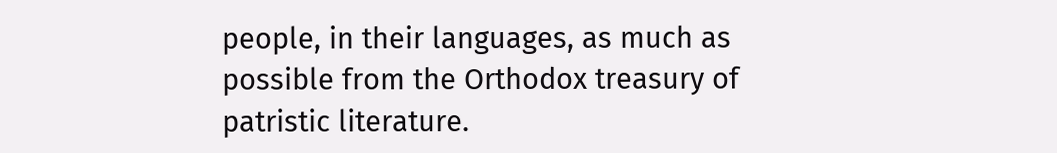people, in their languages, as much as possible from the Orthodox treasury of patristic literature.